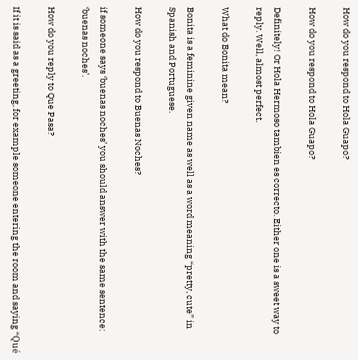How do you respond to Hola Guapo?

How do you respond to Hola Guapo?

Definitely! Or Hola Hermoso tambien es correcto. Either one is a sweet way to reply. Well, almost perfect.

What do Bonita mean?

Bonita is a feminine given name as well as a word meaning “pretty, cute” in Spanish and Portuguese.

How do you respond to Buenas Noches?

if someone says ‘buenas noches’ you should answer with the same sentence: ‘buenas noches’.

How do you reply to Que Pasa?

If it is said as a greeting, for example someone entering the room and saying “Qué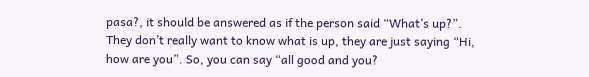pasa?, it should be answered as if the person said “What’s up?”. They don’t really want to know what is up, they are just saying “Hi, how are you”. So, you can say “all good and you?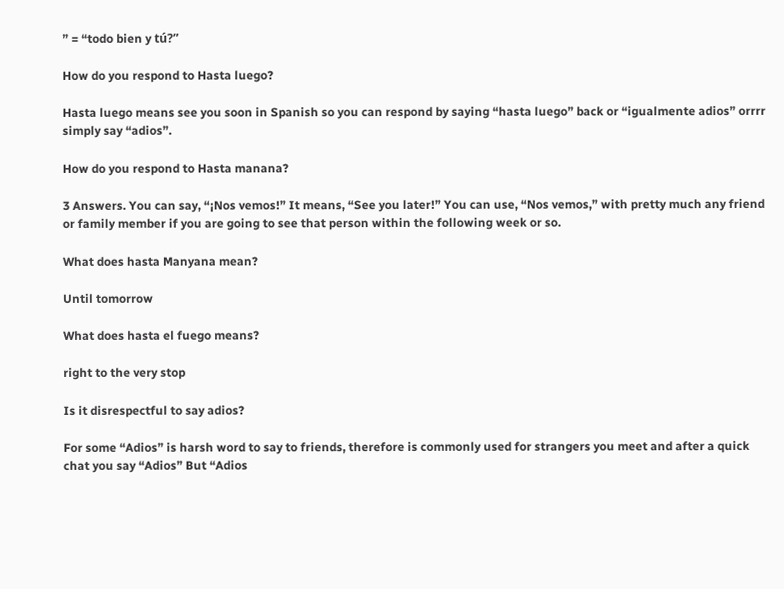” = “todo bien y tú?”

How do you respond to Hasta luego?

Hasta luego means see you soon in Spanish so you can respond by saying “hasta luego” back or “igualmente adios” orrrr simply say “adios”.

How do you respond to Hasta manana?

3 Answers. You can say, “¡Nos vemos!” It means, “See you later!” You can use, “Nos vemos,” with pretty much any friend or family member if you are going to see that person within the following week or so.

What does hasta Manyana mean?

Until tomorrow

What does hasta el fuego means?

right to the very stop

Is it disrespectful to say adios?

For some “Adios” is harsh word to say to friends, therefore is commonly used for strangers you meet and after a quick chat you say “Adios” But “Adios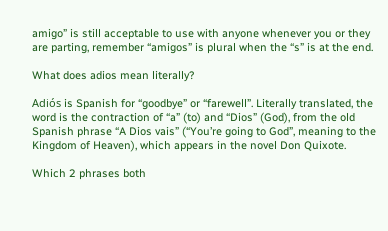amigo” is still acceptable to use with anyone whenever you or they are parting, remember “amigos” is plural when the “s” is at the end.

What does adios mean literally?

Adiós is Spanish for “goodbye” or “farewell”. Literally translated, the word is the contraction of “a” (to) and “Dios” (God), from the old Spanish phrase “A Dios vais” (“You’re going to God”, meaning to the Kingdom of Heaven), which appears in the novel Don Quixote.

Which 2 phrases both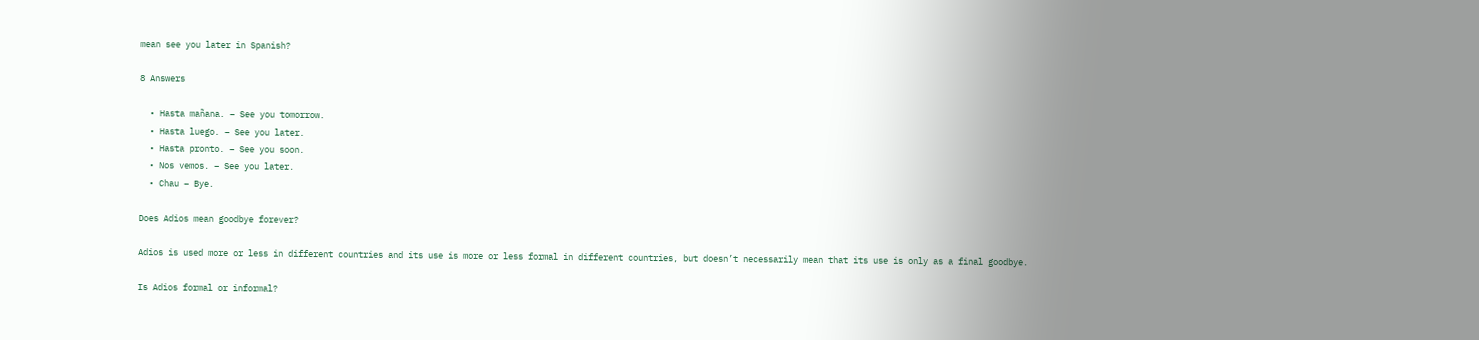mean see you later in Spanish?

8 Answers

  • Hasta mañana. – See you tomorrow.
  • Hasta luego. – See you later.
  • Hasta pronto. – See you soon.
  • Nos vemos. – See you later.
  • Chau – Bye.

Does Adios mean goodbye forever?

Adios is used more or less in different countries and its use is more or less formal in different countries, but doesn’t necessarily mean that its use is only as a final goodbye.

Is Adios formal or informal?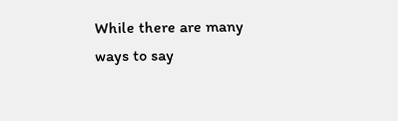While there are many ways to say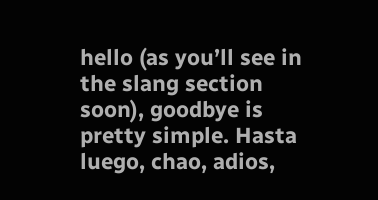hello (as you’ll see in the slang section soon), goodbye is pretty simple. Hasta luego, chao, adios,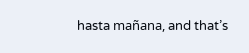hasta mañana, and that’s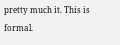pretty much it. This is formal.